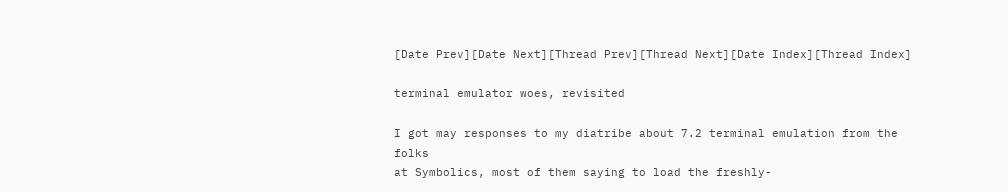[Date Prev][Date Next][Thread Prev][Thread Next][Date Index][Thread Index]

terminal emulator woes, revisited

I got may responses to my diatribe about 7.2 terminal emulation from the folks
at Symbolics, most of them saying to load the freshly-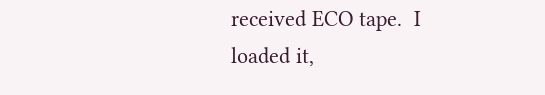received ECO tape.  I
loaded it,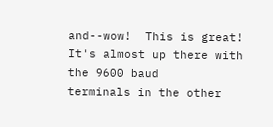and--wow!  This is great!  It's almost up there with the 9600 baud
terminals in the other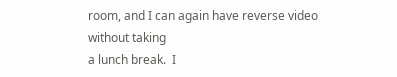room, and I can again have reverse video without taking
a lunch break.  I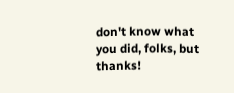don't know what you did, folks, but thanks!